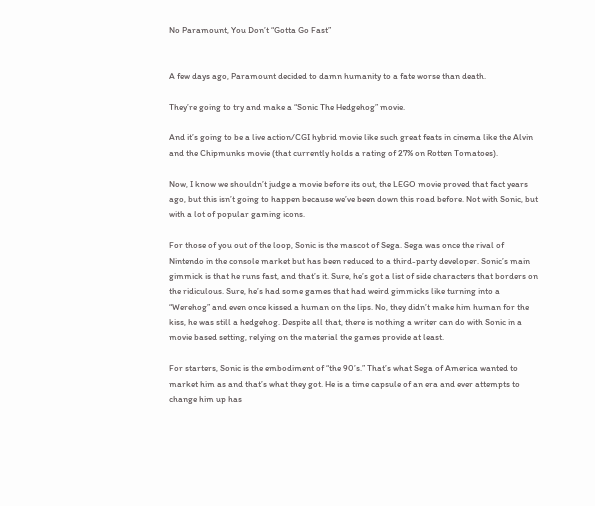No Paramount, You Don’t “Gotta Go Fast”


A few days ago, Paramount decided to damn humanity to a fate worse than death.

They’re going to try and make a “Sonic The Hedgehog” movie.

And it’s going to be a live action/CGI hybrid movie like such great feats in cinema like the Alvin and the Chipmunks movie (that currently holds a rating of 27% on Rotten Tomatoes).

Now, I know we shouldn’t judge a movie before its out, the LEGO movie proved that fact years ago, but this isn’t going to happen because we’ve been down this road before. Not with Sonic, but with a lot of popular gaming icons.

For those of you out of the loop, Sonic is the mascot of Sega. Sega was once the rival of Nintendo in the console market but has been reduced to a third-party developer. Sonic’s main gimmick is that he runs fast, and that’s it. Sure, he’s got a list of side characters that borders on the ridiculous. Sure, he’s had some games that had weird gimmicks like turning into a “Werehog” and even once kissed a human on the lips. No, they didn’t make him human for the kiss, he was still a hedgehog. Despite all that, there is nothing a writer can do with Sonic in a movie based setting, relying on the material the games provide at least.

For starters, Sonic is the embodiment of “the 90’s.” That’s what Sega of America wanted to market him as and that’s what they got. He is a time capsule of an era and ever attempts to change him up has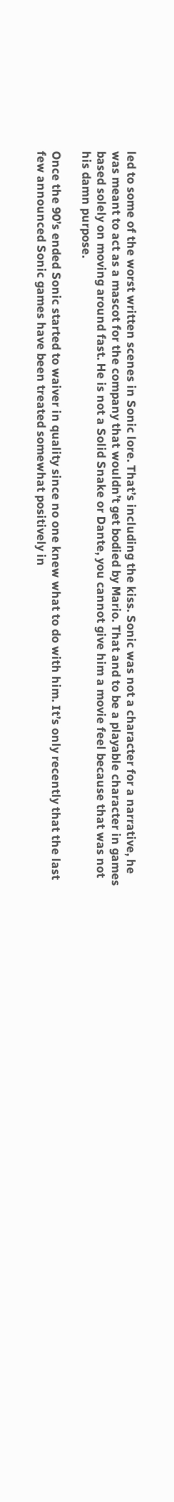led to some of the worst written scenes in Sonic lore. That’s including the kiss. Sonic was not a character for a narrative, he was meant to act as a mascot for the company that wouldn’t get bodied by Mario. That and to be a playable character in games based solely on moving around fast. He is not a Solid Snake or Dante, you cannot give him a movie feel because that was not his damn purpose.

Once the 90’s ended Sonic started to waiver in quality since no one knew what to do with him. It’s only recently that the last few announced Sonic games have been treated somewhat positively in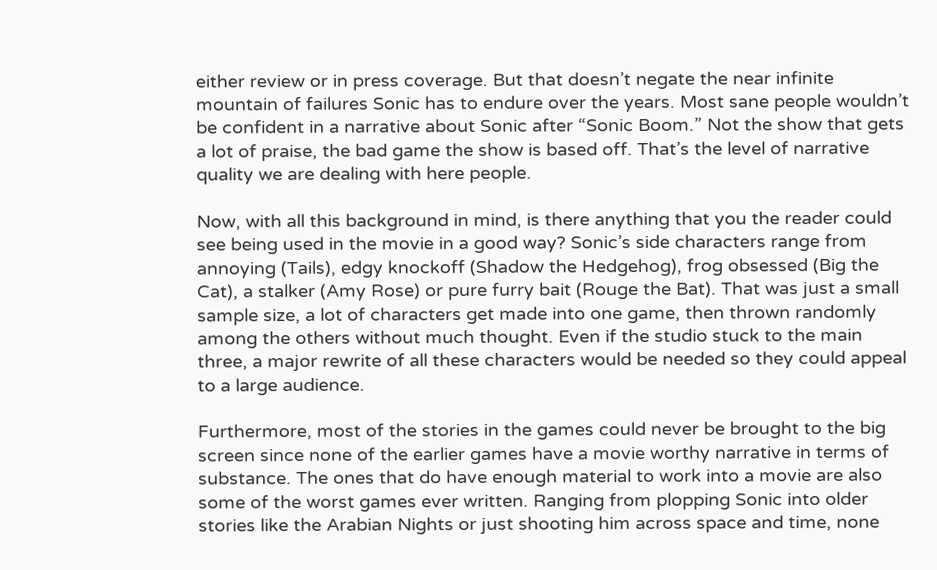either review or in press coverage. But that doesn’t negate the near infinite mountain of failures Sonic has to endure over the years. Most sane people wouldn’t be confident in a narrative about Sonic after “Sonic Boom.” Not the show that gets a lot of praise, the bad game the show is based off. That’s the level of narrative quality we are dealing with here people.

Now, with all this background in mind, is there anything that you the reader could see being used in the movie in a good way? Sonic’s side characters range from annoying (Tails), edgy knockoff (Shadow the Hedgehog), frog obsessed (Big the Cat), a stalker (Amy Rose) or pure furry bait (Rouge the Bat). That was just a small sample size, a lot of characters get made into one game, then thrown randomly among the others without much thought. Even if the studio stuck to the main three, a major rewrite of all these characters would be needed so they could appeal to a large audience.

Furthermore, most of the stories in the games could never be brought to the big screen since none of the earlier games have a movie worthy narrative in terms of substance. The ones that do have enough material to work into a movie are also some of the worst games ever written. Ranging from plopping Sonic into older stories like the Arabian Nights or just shooting him across space and time, none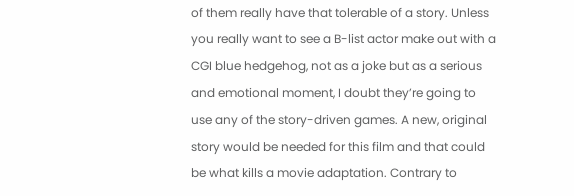of them really have that tolerable of a story. Unless you really want to see a B-list actor make out with a CGI blue hedgehog, not as a joke but as a serious and emotional moment, I doubt they’re going to use any of the story-driven games. A new, original story would be needed for this film and that could be what kills a movie adaptation. Contrary to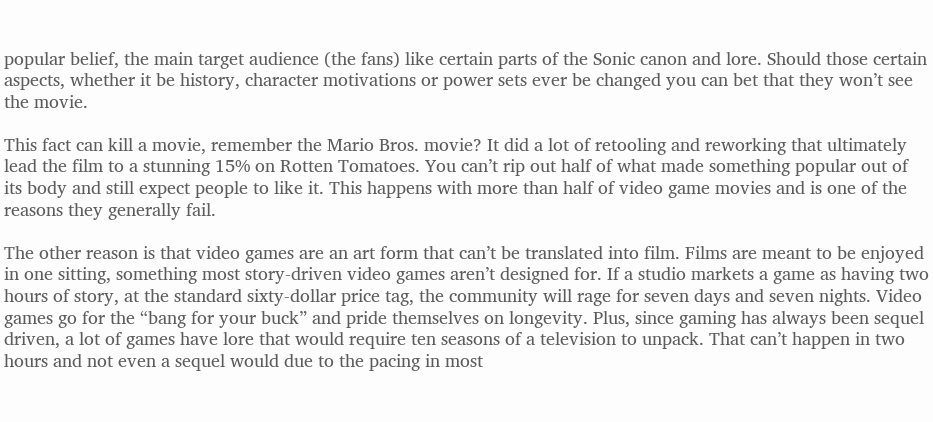popular belief, the main target audience (the fans) like certain parts of the Sonic canon and lore. Should those certain aspects, whether it be history, character motivations or power sets ever be changed you can bet that they won’t see the movie.

This fact can kill a movie, remember the Mario Bros. movie? It did a lot of retooling and reworking that ultimately lead the film to a stunning 15% on Rotten Tomatoes. You can’t rip out half of what made something popular out of its body and still expect people to like it. This happens with more than half of video game movies and is one of the reasons they generally fail.

The other reason is that video games are an art form that can’t be translated into film. Films are meant to be enjoyed in one sitting, something most story-driven video games aren’t designed for. If a studio markets a game as having two hours of story, at the standard sixty-dollar price tag, the community will rage for seven days and seven nights. Video games go for the “bang for your buck” and pride themselves on longevity. Plus, since gaming has always been sequel driven, a lot of games have lore that would require ten seasons of a television to unpack. That can’t happen in two hours and not even a sequel would due to the pacing in most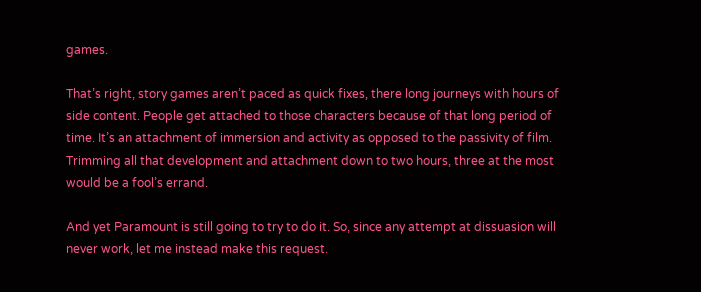games.

That’s right, story games aren’t paced as quick fixes, there long journeys with hours of side content. People get attached to those characters because of that long period of time. It’s an attachment of immersion and activity as opposed to the passivity of film. Trimming all that development and attachment down to two hours, three at the most would be a fool’s errand.

And yet Paramount is still going to try to do it. So, since any attempt at dissuasion will never work, let me instead make this request.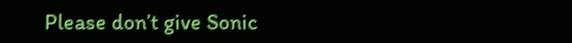Please don’t give Sonic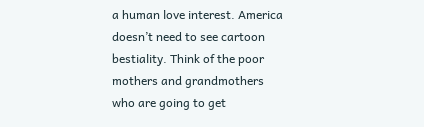a human love interest. America doesn’t need to see cartoon bestiality. Think of the poor mothers and grandmothers who are going to get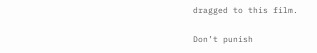dragged to this film.

Don’t punish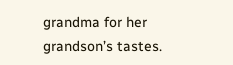grandma for her grandson’s tastes.